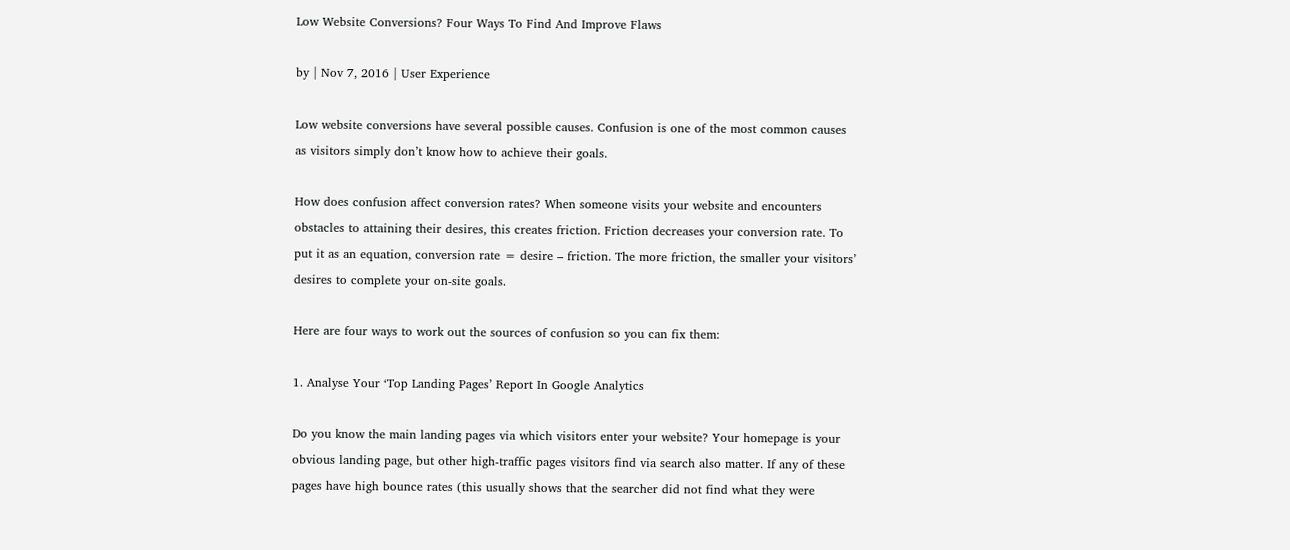Low Website Conversions? Four Ways To Find And Improve Flaws

by | Nov 7, 2016 | User Experience

Low website conversions have several possible causes. Confusion is one of the most common causes as visitors simply don’t know how to achieve their goals.

How does confusion affect conversion rates? When someone visits your website and encounters obstacles to attaining their desires, this creates friction. Friction decreases your conversion rate. To put it as an equation, conversion rate = desire – friction. The more friction, the smaller your visitors’ desires to complete your on-site goals.

Here are four ways to work out the sources of confusion so you can fix them:

1. Analyse Your ‘Top Landing Pages’ Report In Google Analytics

Do you know the main landing pages via which visitors enter your website? Your homepage is your obvious landing page, but other high-traffic pages visitors find via search also matter. If any of these pages have high bounce rates (this usually shows that the searcher did not find what they were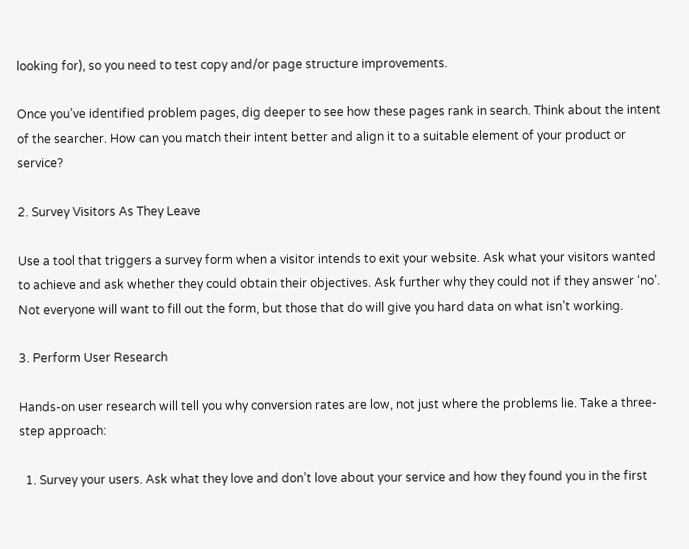looking for), so you need to test copy and/or page structure improvements.

Once you’ve identified problem pages, dig deeper to see how these pages rank in search. Think about the intent of the searcher. How can you match their intent better and align it to a suitable element of your product or service?

2. Survey Visitors As They Leave

Use a tool that triggers a survey form when a visitor intends to exit your website. Ask what your visitors wanted to achieve and ask whether they could obtain their objectives. Ask further why they could not if they answer ‘no’. Not everyone will want to fill out the form, but those that do will give you hard data on what isn’t working.

3. Perform User Research

Hands-on user research will tell you why conversion rates are low, not just where the problems lie. Take a three-step approach:

  1. Survey your users. Ask what they love and don’t love about your service and how they found you in the first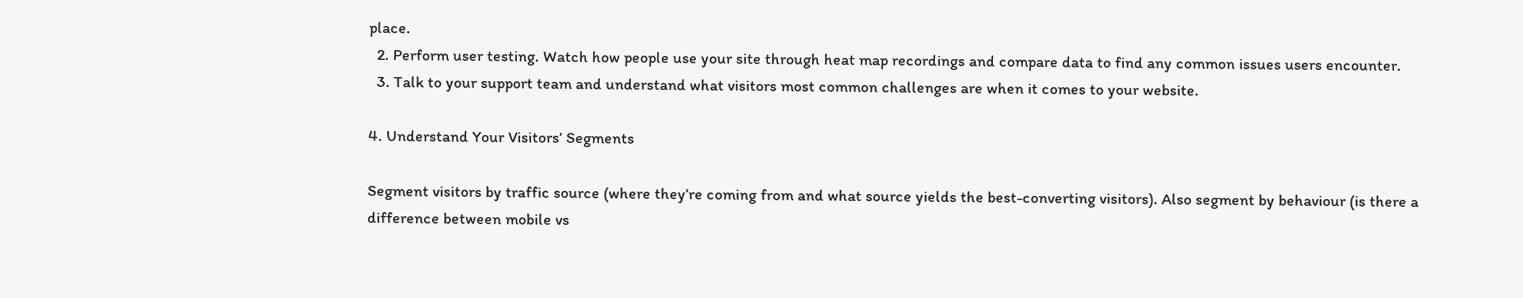place.
  2. Perform user testing. Watch how people use your site through heat map recordings and compare data to find any common issues users encounter.
  3. Talk to your support team and understand what visitors most common challenges are when it comes to your website.

4. Understand Your Visitors’ Segments

Segment visitors by traffic source (where they’re coming from and what source yields the best-converting visitors). Also segment by behaviour (is there a difference between mobile vs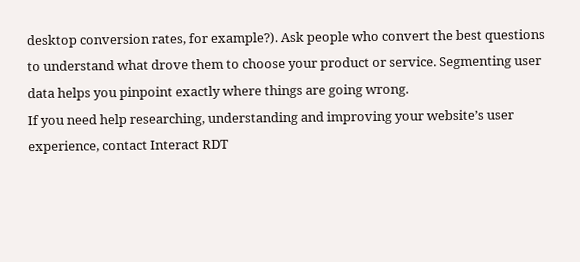desktop conversion rates, for example?). Ask people who convert the best questions to understand what drove them to choose your product or service. Segmenting user data helps you pinpoint exactly where things are going wrong.
If you need help researching, understanding and improving your website’s user experience, contact Interact RDT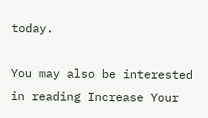today.

You may also be interested in reading Increase Your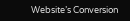Website’s Conversion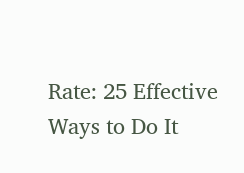Rate: 25 Effective Ways to Do It